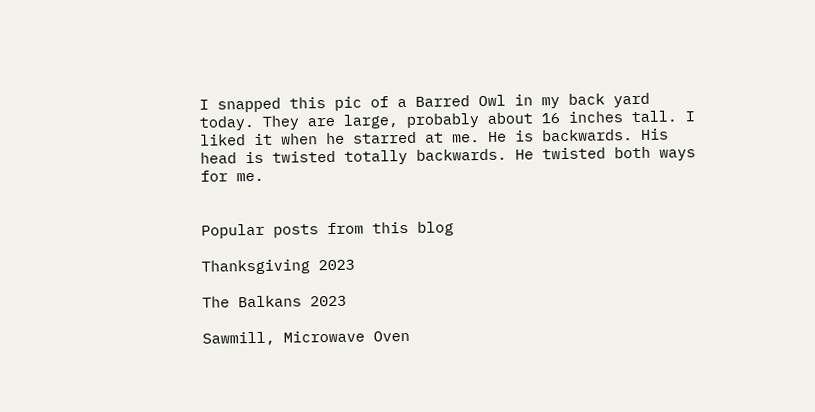I snapped this pic of a Barred Owl in my back yard today. They are large, probably about 16 inches tall. I liked it when he starred at me. He is backwards. His head is twisted totally backwards. He twisted both ways for me.


Popular posts from this blog

Thanksgiving 2023

The Balkans 2023

Sawmill, Microwave Oven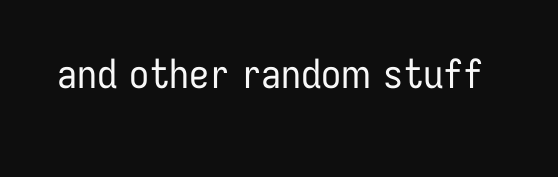and other random stuff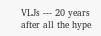VLJs --- 20 years after all the hype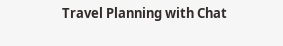Travel Planning with Chat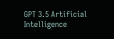GPT 3.5 Artificial Intelligence